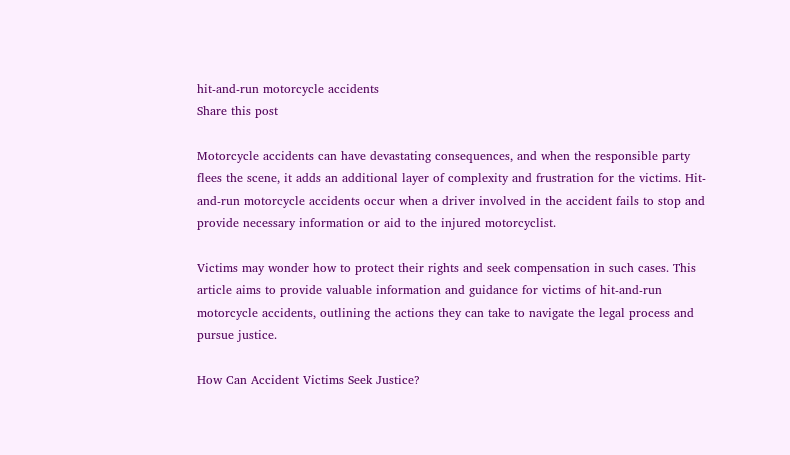hit-and-run motorcycle accidents
Share this post

Motorcycle accidents can have devastating consequences, and when the responsible party flees the scene, it adds an additional layer of complexity and frustration for the victims. Hit-and-run motorcycle accidents occur when a driver involved in the accident fails to stop and provide necessary information or aid to the injured motorcyclist.

Victims may wonder how to protect their rights and seek compensation in such cases. This article aims to provide valuable information and guidance for victims of hit-and-run motorcycle accidents, outlining the actions they can take to navigate the legal process and pursue justice.

How Can Accident Victims Seek Justice?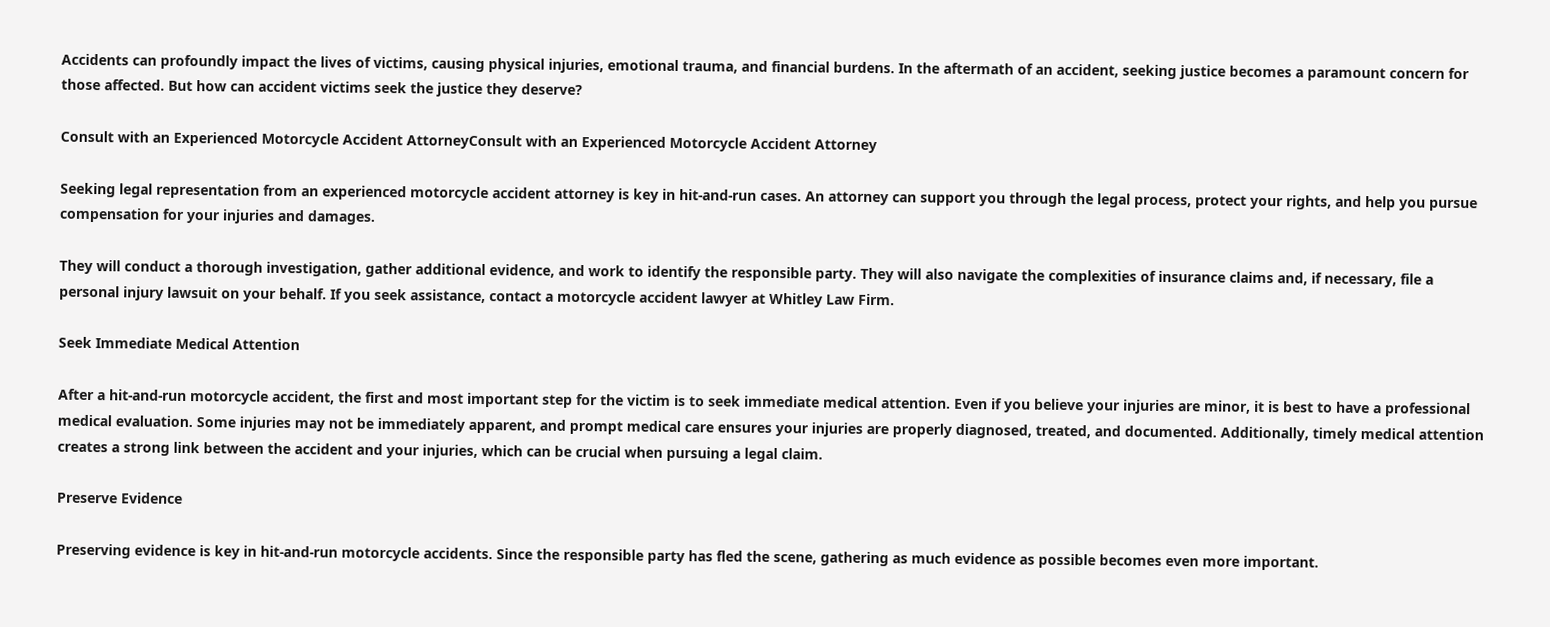Accidents can profoundly impact the lives of victims, causing physical injuries, emotional trauma, and financial burdens. In the aftermath of an accident, seeking justice becomes a paramount concern for those affected. But how can accident victims seek the justice they deserve?

Consult with an Experienced Motorcycle Accident AttorneyConsult with an Experienced Motorcycle Accident Attorney

Seeking legal representation from an experienced motorcycle accident attorney is key in hit-and-run cases. An attorney can support you through the legal process, protect your rights, and help you pursue compensation for your injuries and damages.

They will conduct a thorough investigation, gather additional evidence, and work to identify the responsible party. They will also navigate the complexities of insurance claims and, if necessary, file a personal injury lawsuit on your behalf. If you seek assistance, contact a motorcycle accident lawyer at Whitley Law Firm.

Seek Immediate Medical Attention

After a hit-and-run motorcycle accident, the first and most important step for the victim is to seek immediate medical attention. Even if you believe your injuries are minor, it is best to have a professional medical evaluation. Some injuries may not be immediately apparent, and prompt medical care ensures your injuries are properly diagnosed, treated, and documented. Additionally, timely medical attention creates a strong link between the accident and your injuries, which can be crucial when pursuing a legal claim.

Preserve Evidence

Preserving evidence is key in hit-and-run motorcycle accidents. Since the responsible party has fled the scene, gathering as much evidence as possible becomes even more important.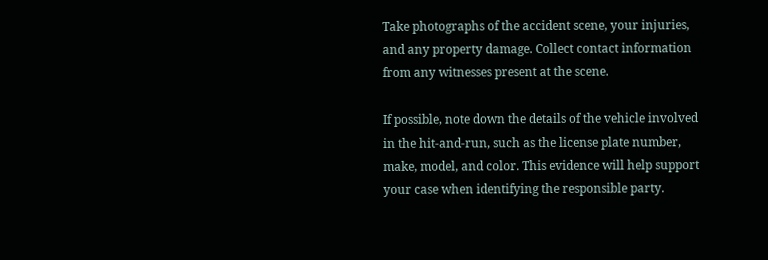Take photographs of the accident scene, your injuries, and any property damage. Collect contact information from any witnesses present at the scene.

If possible, note down the details of the vehicle involved in the hit-and-run, such as the license plate number, make, model, and color. This evidence will help support your case when identifying the responsible party.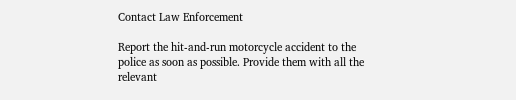Contact Law Enforcement

Report the hit-and-run motorcycle accident to the police as soon as possible. Provide them with all the relevant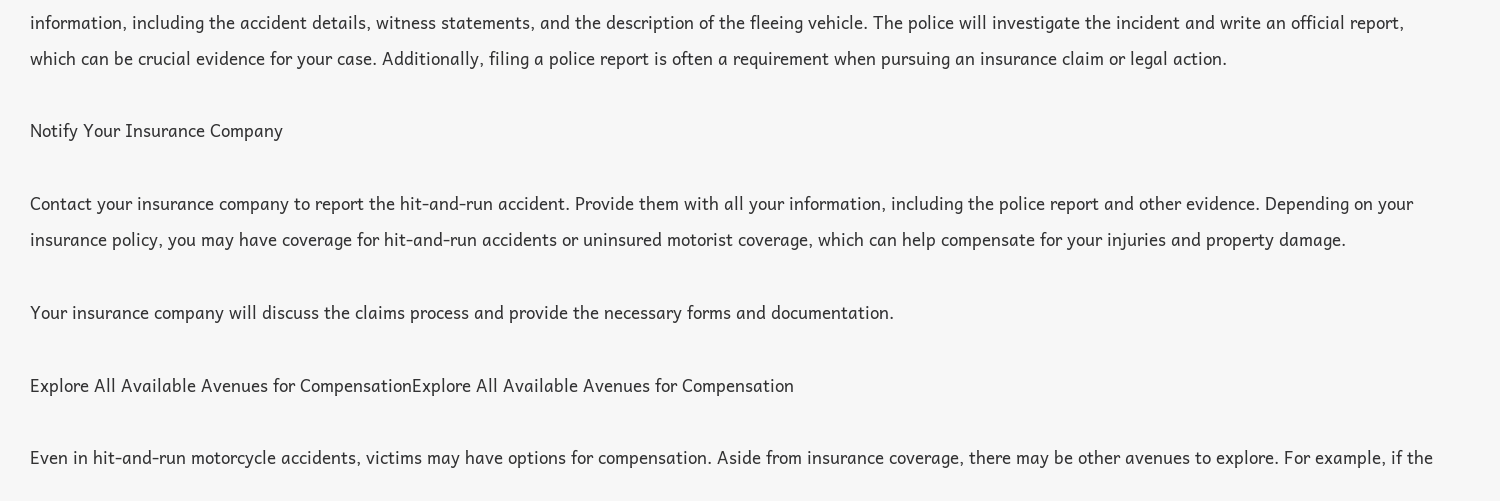information, including the accident details, witness statements, and the description of the fleeing vehicle. The police will investigate the incident and write an official report, which can be crucial evidence for your case. Additionally, filing a police report is often a requirement when pursuing an insurance claim or legal action.

Notify Your Insurance Company

Contact your insurance company to report the hit-and-run accident. Provide them with all your information, including the police report and other evidence. Depending on your insurance policy, you may have coverage for hit-and-run accidents or uninsured motorist coverage, which can help compensate for your injuries and property damage.

Your insurance company will discuss the claims process and provide the necessary forms and documentation.

Explore All Available Avenues for CompensationExplore All Available Avenues for Compensation

Even in hit-and-run motorcycle accidents, victims may have options for compensation. Aside from insurance coverage, there may be other avenues to explore. For example, if the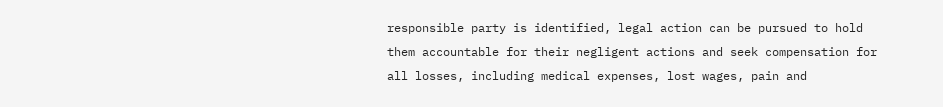responsible party is identified, legal action can be pursued to hold them accountable for their negligent actions and seek compensation for all losses, including medical expenses, lost wages, pain and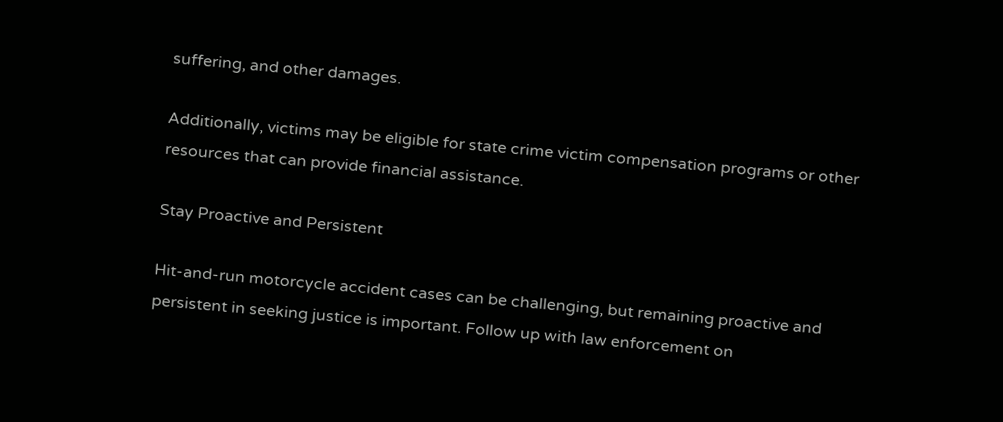suffering, and other damages.

Additionally, victims may be eligible for state crime victim compensation programs or other resources that can provide financial assistance.

Stay Proactive and Persistent

Hit-and-run motorcycle accident cases can be challenging, but remaining proactive and persistent in seeking justice is important. Follow up with law enforcement on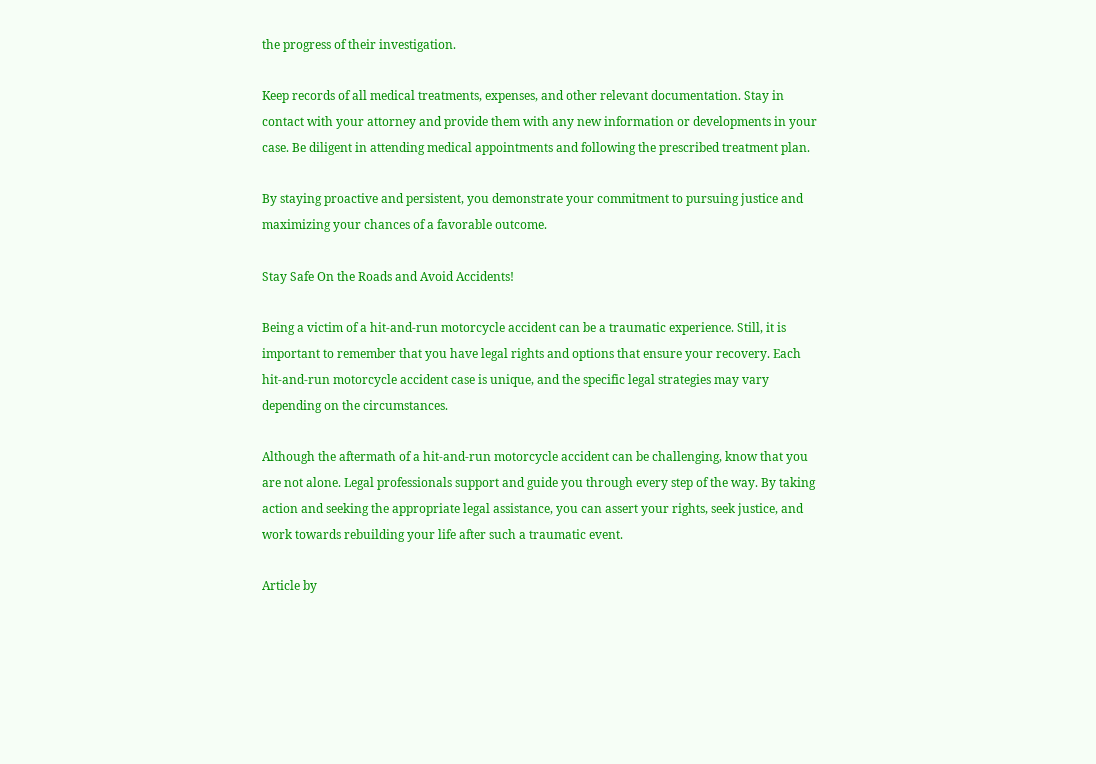the progress of their investigation.

Keep records of all medical treatments, expenses, and other relevant documentation. Stay in contact with your attorney and provide them with any new information or developments in your case. Be diligent in attending medical appointments and following the prescribed treatment plan.

By staying proactive and persistent, you demonstrate your commitment to pursuing justice and maximizing your chances of a favorable outcome.

Stay Safe On the Roads and Avoid Accidents!

Being a victim of a hit-and-run motorcycle accident can be a traumatic experience. Still, it is important to remember that you have legal rights and options that ensure your recovery. Each hit-and-run motorcycle accident case is unique, and the specific legal strategies may vary depending on the circumstances.

Although the aftermath of a hit-and-run motorcycle accident can be challenging, know that you are not alone. Legal professionals support and guide you through every step of the way. By taking action and seeking the appropriate legal assistance, you can assert your rights, seek justice, and work towards rebuilding your life after such a traumatic event.

Article by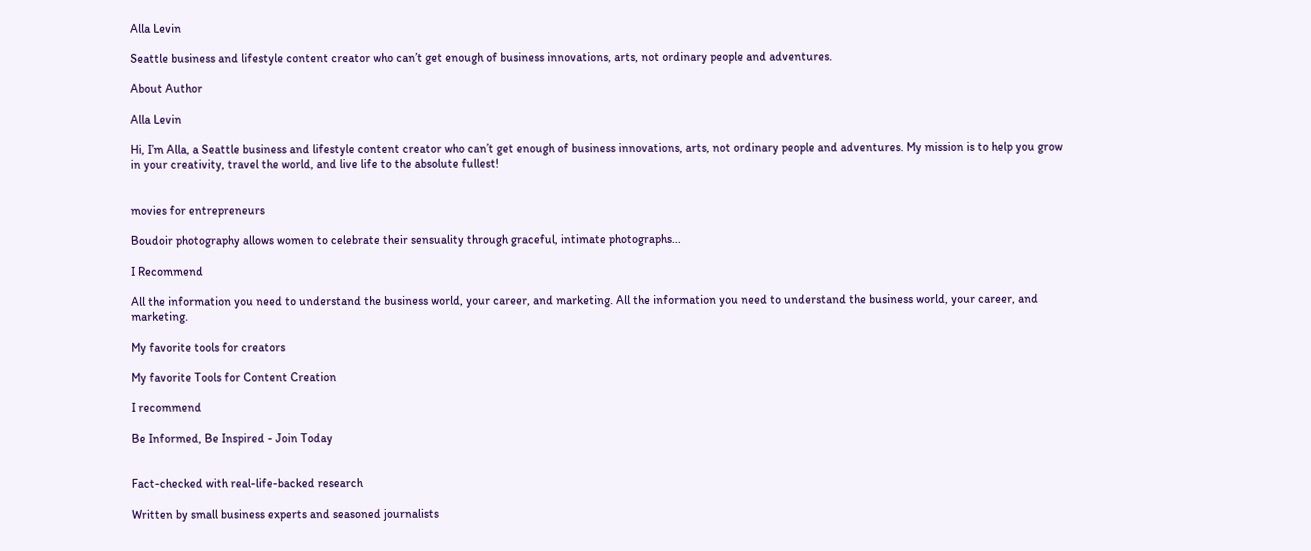Alla Levin

Seattle business and lifestyle content creator who can’t get enough of business innovations, arts, not ordinary people and adventures.

About Author

Alla Levin

Hi, I’m Alla, a Seattle business and lifestyle content creator who can’t get enough of business innovations, arts, not ordinary people and adventures. My mission is to help you grow in your creativity, travel the world, and live life to the absolute fullest!


movies for entrepreneurs

Boudoir photography allows women to celebrate their sensuality through graceful, intimate photographs...

I Recommend

All the information you need to understand the business world, your career, and marketing. All the information you need to understand the business world, your career, and marketing.

My favorite tools for creators

My favorite Tools for Content Creation

I recommend

Be Informed, Be Inspired - Join Today


Fact-checked with real-life-backed research

Written by small business experts and seasoned journalists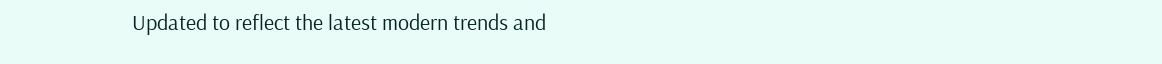Updated to reflect the latest modern trends and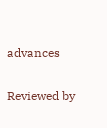advances

Reviewed by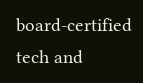board-certified tech and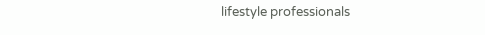lifestyle professionals